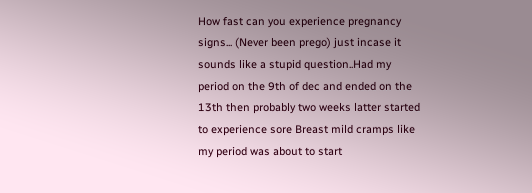How fast can you experience pregnancy signs... (Never been prego) just incase it sounds like a stupid question..Had my period on the 9th of dec and ended on the 13th then probably two weeks latter started to experience sore Breast mild cramps like my period was about to start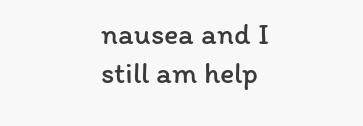nausea and I still am help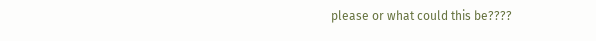please or what could this be????